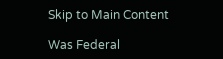Skip to Main Content

Was Federal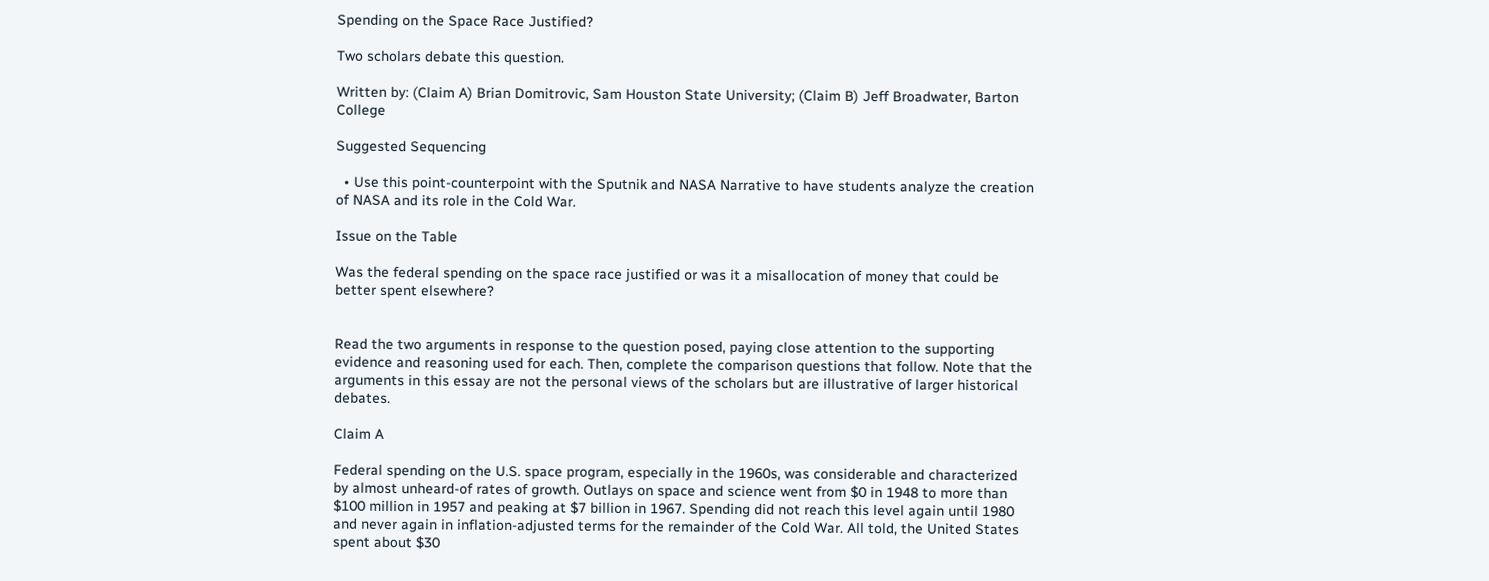Spending on the Space Race Justified?

Two scholars debate this question.

Written by: (Claim A) Brian Domitrovic, Sam Houston State University; (Claim B) Jeff Broadwater, Barton College

Suggested Sequencing

  • Use this point-counterpoint with the Sputnik and NASA Narrative to have students analyze the creation of NASA and its role in the Cold War.

Issue on the Table

Was the federal spending on the space race justified or was it a misallocation of money that could be better spent elsewhere?


Read the two arguments in response to the question posed, paying close attention to the supporting evidence and reasoning used for each. Then, complete the comparison questions that follow. Note that the arguments in this essay are not the personal views of the scholars but are illustrative of larger historical debates.

Claim A

Federal spending on the U.S. space program, especially in the 1960s, was considerable and characterized by almost unheard-of rates of growth. Outlays on space and science went from $0 in 1948 to more than $100 million in 1957 and peaking at $7 billion in 1967. Spending did not reach this level again until 1980 and never again in inflation-adjusted terms for the remainder of the Cold War. All told, the United States spent about $30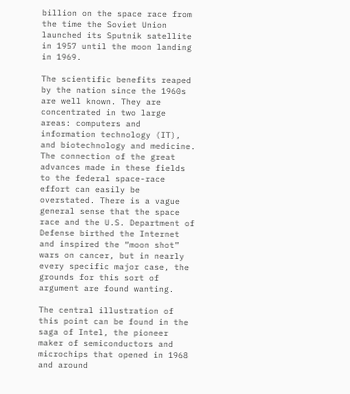billion on the space race from the time the Soviet Union launched its Sputnik satellite in 1957 until the moon landing in 1969.

The scientific benefits reaped by the nation since the 1960s are well known. They are concentrated in two large areas: computers and information technology (IT), and biotechnology and medicine. The connection of the great advances made in these fields to the federal space-race effort can easily be overstated. There is a vague general sense that the space race and the U.S. Department of Defense birthed the Internet and inspired the “moon shot” wars on cancer, but in nearly every specific major case, the grounds for this sort of argument are found wanting.

The central illustration of this point can be found in the saga of Intel, the pioneer maker of semiconductors and microchips that opened in 1968 and around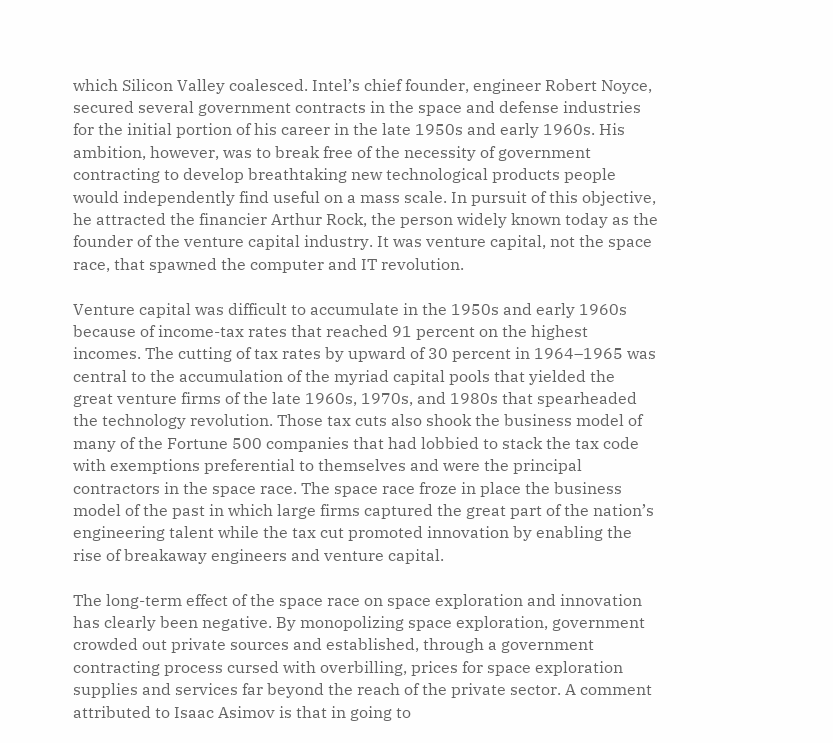which Silicon Valley coalesced. Intel’s chief founder, engineer Robert Noyce, secured several government contracts in the space and defense industries for the initial portion of his career in the late 1950s and early 1960s. His ambition, however, was to break free of the necessity of government contracting to develop breathtaking new technological products people would independently find useful on a mass scale. In pursuit of this objective, he attracted the financier Arthur Rock, the person widely known today as the founder of the venture capital industry. It was venture capital, not the space race, that spawned the computer and IT revolution.

Venture capital was difficult to accumulate in the 1950s and early 1960s because of income-tax rates that reached 91 percent on the highest incomes. The cutting of tax rates by upward of 30 percent in 1964–1965 was central to the accumulation of the myriad capital pools that yielded the great venture firms of the late 1960s, 1970s, and 1980s that spearheaded the technology revolution. Those tax cuts also shook the business model of many of the Fortune 500 companies that had lobbied to stack the tax code with exemptions preferential to themselves and were the principal contractors in the space race. The space race froze in place the business model of the past in which large firms captured the great part of the nation’s engineering talent while the tax cut promoted innovation by enabling the rise of breakaway engineers and venture capital.

The long-term effect of the space race on space exploration and innovation has clearly been negative. By monopolizing space exploration, government crowded out private sources and established, through a government contracting process cursed with overbilling, prices for space exploration supplies and services far beyond the reach of the private sector. A comment attributed to Isaac Asimov is that in going to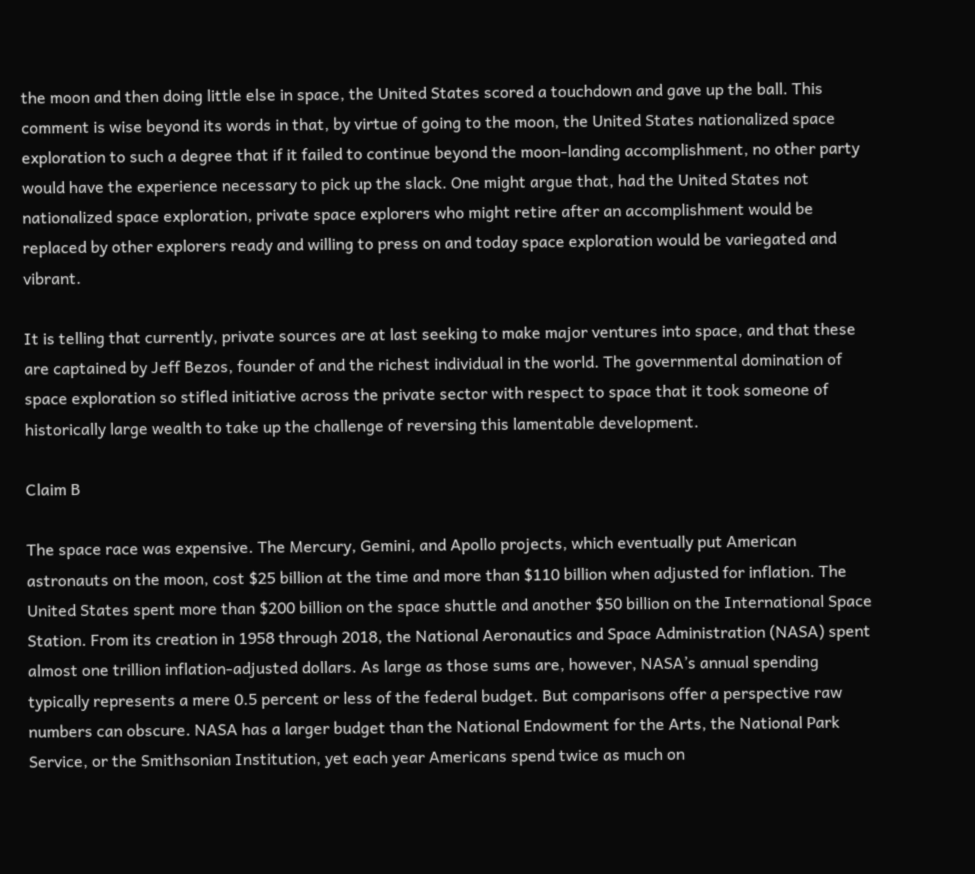the moon and then doing little else in space, the United States scored a touchdown and gave up the ball. This comment is wise beyond its words in that, by virtue of going to the moon, the United States nationalized space exploration to such a degree that if it failed to continue beyond the moon-landing accomplishment, no other party would have the experience necessary to pick up the slack. One might argue that, had the United States not nationalized space exploration, private space explorers who might retire after an accomplishment would be replaced by other explorers ready and willing to press on and today space exploration would be variegated and vibrant.

It is telling that currently, private sources are at last seeking to make major ventures into space, and that these are captained by Jeff Bezos, founder of and the richest individual in the world. The governmental domination of space exploration so stifled initiative across the private sector with respect to space that it took someone of historically large wealth to take up the challenge of reversing this lamentable development.

Claim B

The space race was expensive. The Mercury, Gemini, and Apollo projects, which eventually put American astronauts on the moon, cost $25 billion at the time and more than $110 billion when adjusted for inflation. The United States spent more than $200 billion on the space shuttle and another $50 billion on the International Space Station. From its creation in 1958 through 2018, the National Aeronautics and Space Administration (NASA) spent almost one trillion inflation-adjusted dollars. As large as those sums are, however, NASA’s annual spending typically represents a mere 0.5 percent or less of the federal budget. But comparisons offer a perspective raw numbers can obscure. NASA has a larger budget than the National Endowment for the Arts, the National Park Service, or the Smithsonian Institution, yet each year Americans spend twice as much on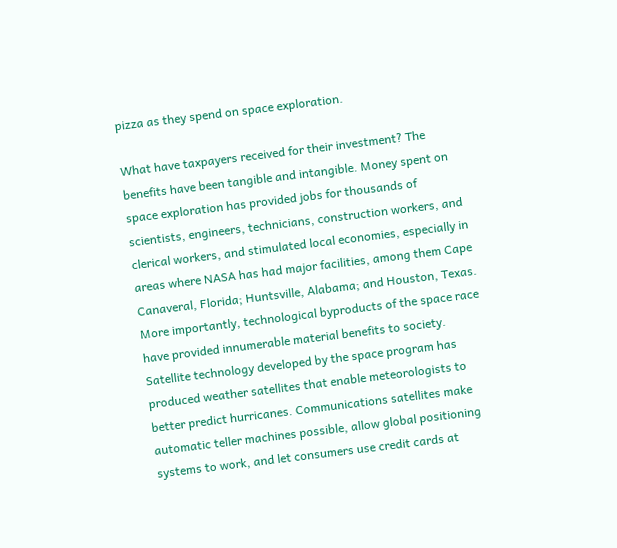pizza as they spend on space exploration.

What have taxpayers received for their investment? The benefits have been tangible and intangible. Money spent on space exploration has provided jobs for thousands of scientists, engineers, technicians, construction workers, and clerical workers, and stimulated local economies, especially in areas where NASA has had major facilities, among them Cape Canaveral, Florida; Huntsville, Alabama; and Houston, Texas. More importantly, technological byproducts of the space race have provided innumerable material benefits to society. Satellite technology developed by the space program has produced weather satellites that enable meteorologists to better predict hurricanes. Communications satellites make automatic teller machines possible, allow global positioning systems to work, and let consumers use credit cards at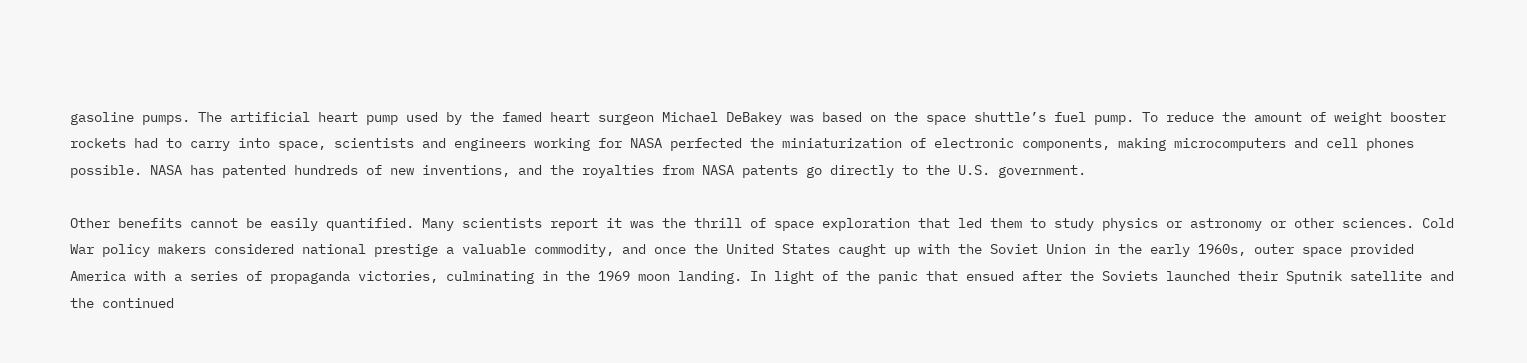gasoline pumps. The artificial heart pump used by the famed heart surgeon Michael DeBakey was based on the space shuttle’s fuel pump. To reduce the amount of weight booster rockets had to carry into space, scientists and engineers working for NASA perfected the miniaturization of electronic components, making microcomputers and cell phones possible. NASA has patented hundreds of new inventions, and the royalties from NASA patents go directly to the U.S. government.

Other benefits cannot be easily quantified. Many scientists report it was the thrill of space exploration that led them to study physics or astronomy or other sciences. Cold War policy makers considered national prestige a valuable commodity, and once the United States caught up with the Soviet Union in the early 1960s, outer space provided America with a series of propaganda victories, culminating in the 1969 moon landing. In light of the panic that ensued after the Soviets launched their Sputnik satellite and the continued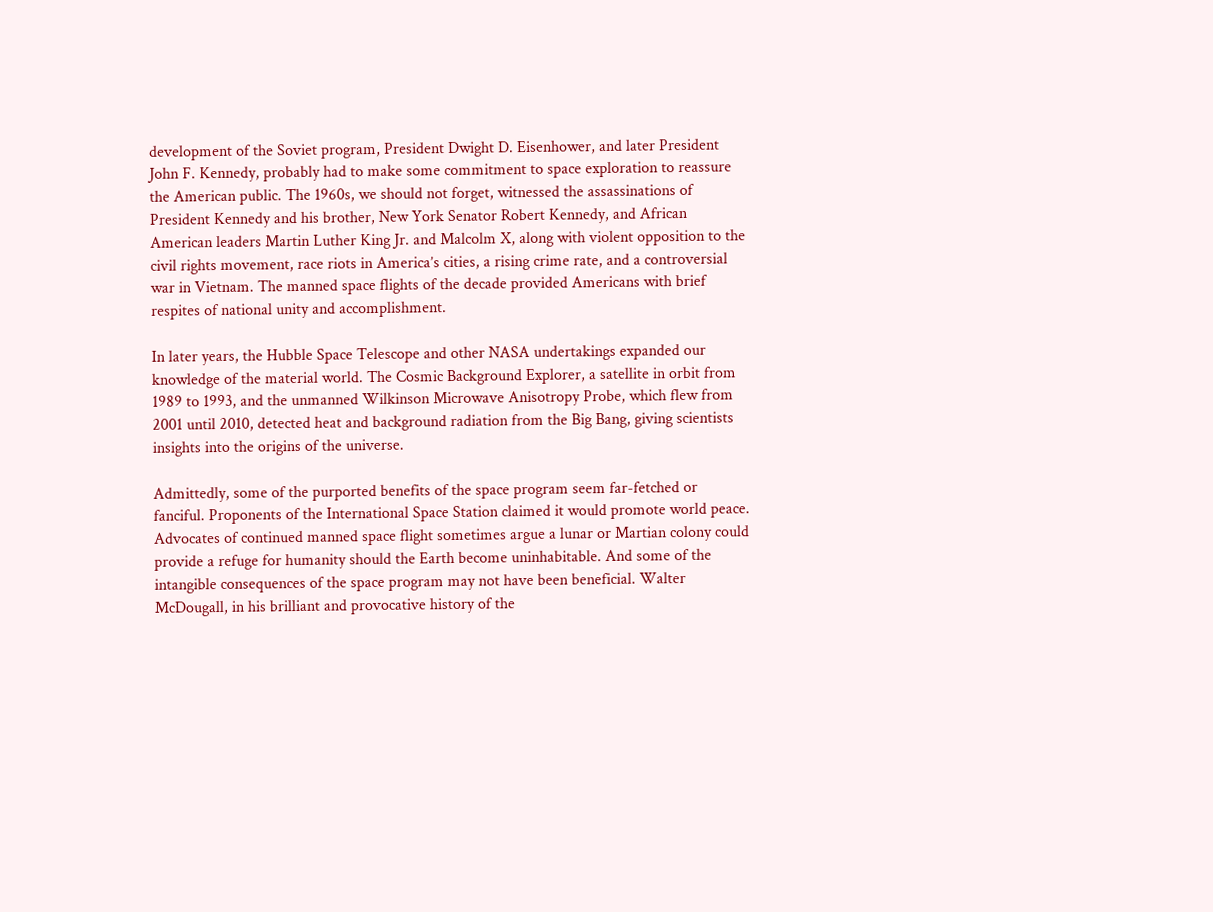development of the Soviet program, President Dwight D. Eisenhower, and later President John F. Kennedy, probably had to make some commitment to space exploration to reassure the American public. The 1960s, we should not forget, witnessed the assassinations of President Kennedy and his brother, New York Senator Robert Kennedy, and African American leaders Martin Luther King Jr. and Malcolm X, along with violent opposition to the civil rights movement, race riots in America’s cities, a rising crime rate, and a controversial war in Vietnam. The manned space flights of the decade provided Americans with brief respites of national unity and accomplishment.

In later years, the Hubble Space Telescope and other NASA undertakings expanded our knowledge of the material world. The Cosmic Background Explorer, a satellite in orbit from 1989 to 1993, and the unmanned Wilkinson Microwave Anisotropy Probe, which flew from 2001 until 2010, detected heat and background radiation from the Big Bang, giving scientists insights into the origins of the universe.

Admittedly, some of the purported benefits of the space program seem far-fetched or fanciful. Proponents of the International Space Station claimed it would promote world peace. Advocates of continued manned space flight sometimes argue a lunar or Martian colony could provide a refuge for humanity should the Earth become uninhabitable. And some of the intangible consequences of the space program may not have been beneficial. Walter McDougall, in his brilliant and provocative history of the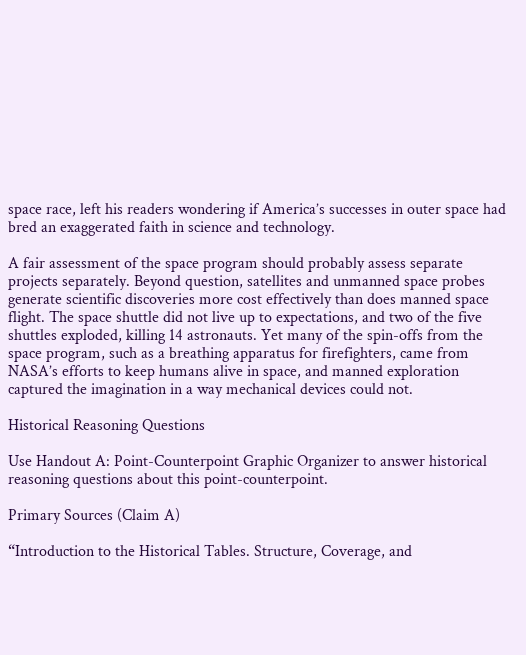space race, left his readers wondering if America’s successes in outer space had bred an exaggerated faith in science and technology.

A fair assessment of the space program should probably assess separate projects separately. Beyond question, satellites and unmanned space probes generate scientific discoveries more cost effectively than does manned space flight. The space shuttle did not live up to expectations, and two of the five shuttles exploded, killing 14 astronauts. Yet many of the spin-offs from the space program, such as a breathing apparatus for firefighters, came from NASA’s efforts to keep humans alive in space, and manned exploration captured the imagination in a way mechanical devices could not.

Historical Reasoning Questions

Use Handout A: Point-Counterpoint Graphic Organizer to answer historical reasoning questions about this point-counterpoint.

Primary Sources (Claim A)

“Introduction to the Historical Tables. Structure, Coverage, and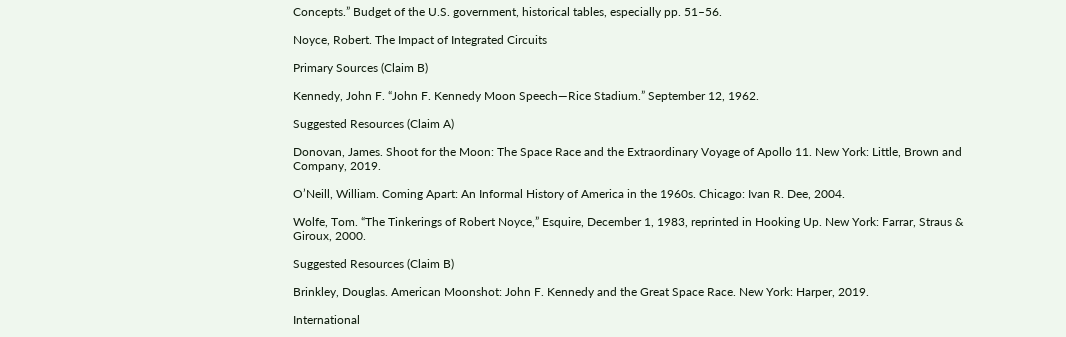Concepts.” Budget of the U.S. government, historical tables, especially pp. 51–56.

Noyce, Robert. The Impact of Integrated Circuits

Primary Sources (Claim B)

Kennedy, John F. “John F. Kennedy Moon Speech—Rice Stadium.” September 12, 1962.

Suggested Resources (Claim A)

Donovan, James. Shoot for the Moon: The Space Race and the Extraordinary Voyage of Apollo 11. New York: Little, Brown and Company, 2019.

O’Neill, William. Coming Apart: An Informal History of America in the 1960s. Chicago: Ivan R. Dee, 2004.

Wolfe, Tom. “The Tinkerings of Robert Noyce,” Esquire, December 1, 1983, reprinted in Hooking Up. New York: Farrar, Straus & Giroux, 2000.

Suggested Resources (Claim B)

Brinkley, Douglas. American Moonshot: John F. Kennedy and the Great Space Race. New York: Harper, 2019.

International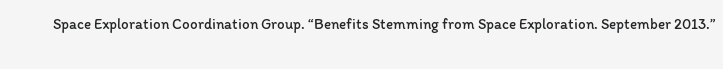Space Exploration Coordination Group. “Benefits Stemming from Space Exploration. September 2013.”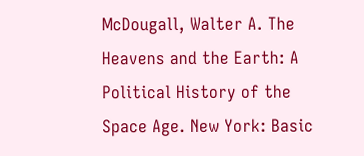McDougall, Walter A. The Heavens and the Earth: A Political History of the Space Age. New York: Basic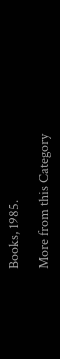Books, 1985.

More from this Category